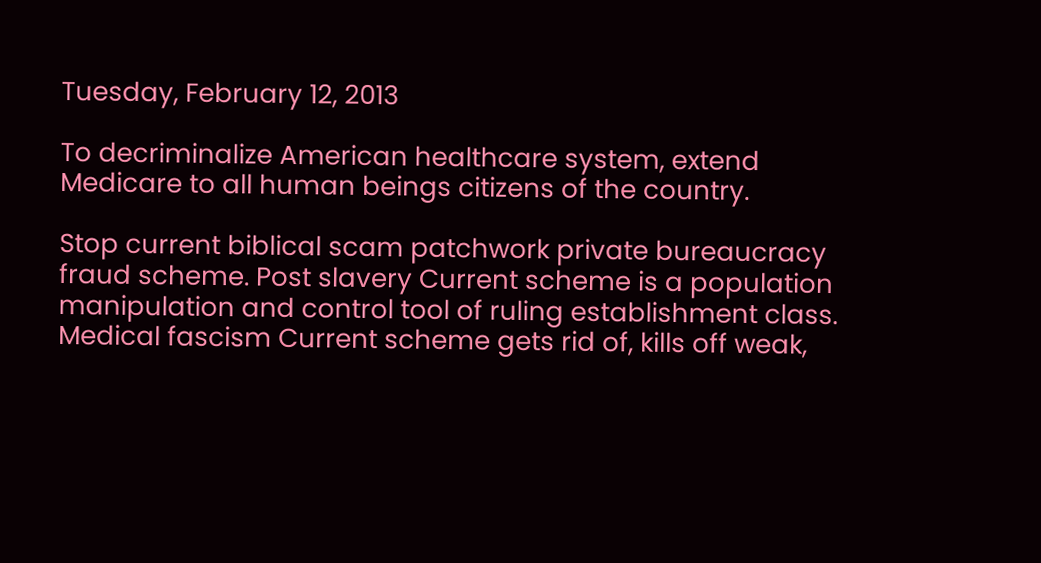Tuesday, February 12, 2013

To decriminalize American healthcare system, extend Medicare to all human beings citizens of the country.

Stop current biblical scam patchwork private bureaucracy fraud scheme. Post slavery Current scheme is a population manipulation and control tool of ruling establishment class. Medical fascism Current scheme gets rid of, kills off weak,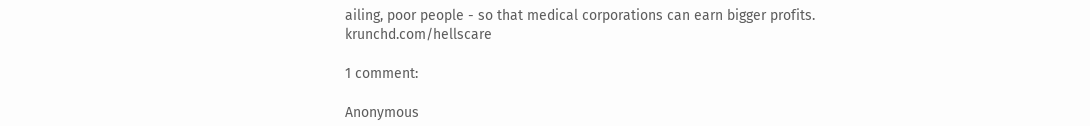ailing, poor people - so that medical corporations can earn bigger profits. krunchd.com/hellscare

1 comment:

Anonymous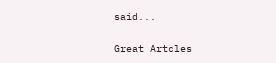said...

Great Artcles